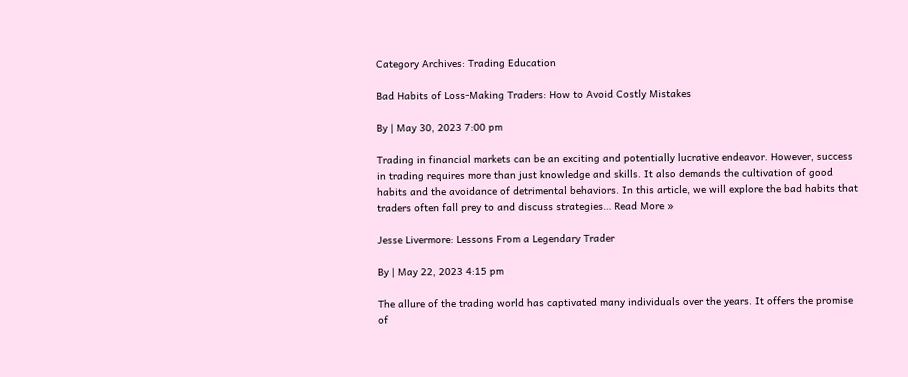Category Archives: Trading Education

Bad Habits of Loss-Making Traders: How to Avoid Costly Mistakes

By | May 30, 2023 7:00 pm

Trading in financial markets can be an exciting and potentially lucrative endeavor. However, success in trading requires more than just knowledge and skills. It also demands the cultivation of good habits and the avoidance of detrimental behaviors. In this article, we will explore the bad habits that traders often fall prey to and discuss strategies… Read More »

Jesse Livermore: Lessons From a Legendary Trader

By | May 22, 2023 4:15 pm

The allure of the trading world has captivated many individuals over the years. It offers the promise of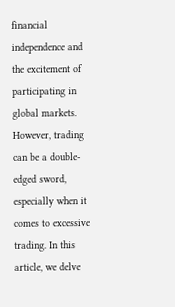financial independence and the excitement of participating in global markets. However, trading can be a double-edged sword, especially when it comes to excessive trading. In this article, we delve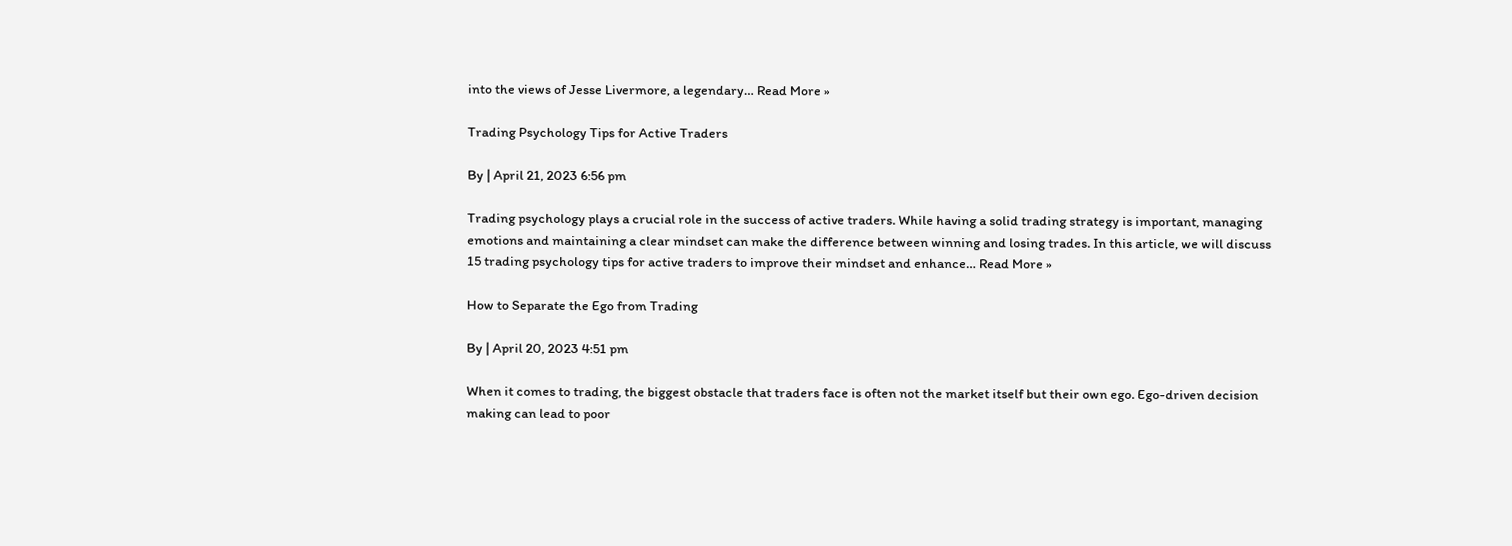into the views of Jesse Livermore, a legendary… Read More »

Trading Psychology Tips for Active Traders

By | April 21, 2023 6:56 pm

Trading psychology plays a crucial role in the success of active traders. While having a solid trading strategy is important, managing emotions and maintaining a clear mindset can make the difference between winning and losing trades. In this article, we will discuss 15 trading psychology tips for active traders to improve their mindset and enhance… Read More »

How to Separate the Ego from Trading

By | April 20, 2023 4:51 pm

When it comes to trading, the biggest obstacle that traders face is often not the market itself but their own ego. Ego-driven decision making can lead to poor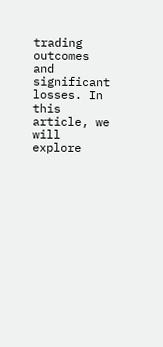trading outcomes and significant losses. In this article, we will explore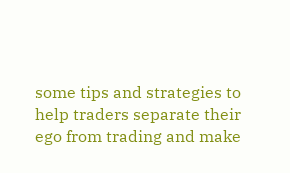some tips and strategies to help traders separate their ego from trading and make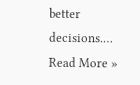better decisions.… Read More »